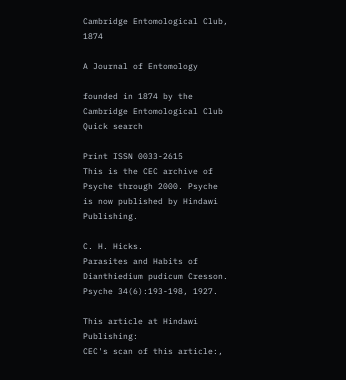Cambridge Entomological Club, 1874

A Journal of Entomology

founded in 1874 by the Cambridge Entomological Club
Quick search

Print ISSN 0033-2615
This is the CEC archive of Psyche through 2000. Psyche is now published by Hindawi Publishing.

C. H. Hicks.
Parasites and Habits of Dianthiedium pudicum Cresson.
Psyche 34(6):193-198, 1927.

This article at Hindawi Publishing:
CEC's scan of this article:,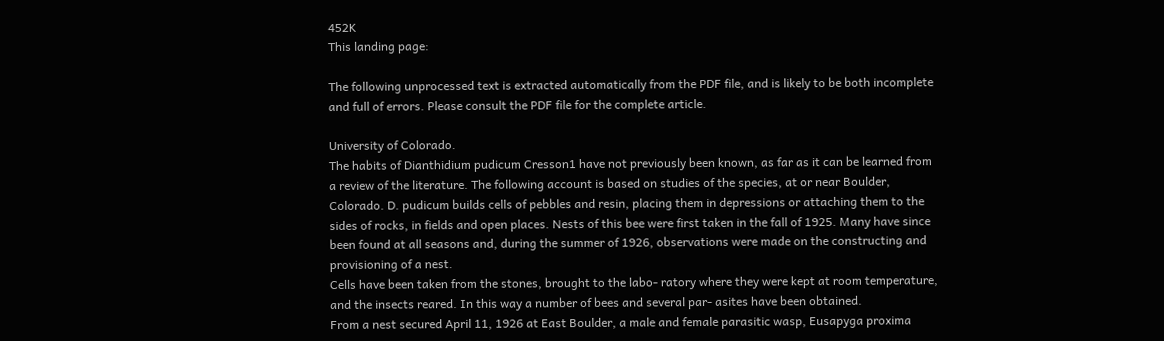452K
This landing page:

The following unprocessed text is extracted automatically from the PDF file, and is likely to be both incomplete and full of errors. Please consult the PDF file for the complete article.

University of Colorado.
The habits of Dianthidium pudicum Cresson1 have not previously been known, as far as it can be learned from a review of the literature. The following account is based on studies of the species, at or near Boulder, Colorado. D. pudicum builds cells of pebbles and resin, placing them in depressions or attaching them to the sides of rocks, in fields and open places. Nests of this bee were first taken in the fall of 1925. Many have since been found at all seasons and, during the summer of 1926, observations were made on the constructing and provisioning of a nest.
Cells have been taken from the stones, brought to the labo- ratory where they were kept at room temperature, and the insects reared. In this way a number of bees and several par- asites have been obtained.
From a nest secured April 11, 1926 at East Boulder, a male and female parasitic wasp, Eusapyga proxima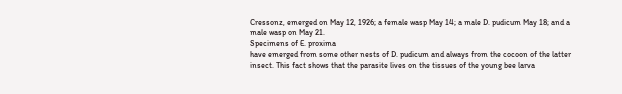Cressonz, emerged on May 12, 1926; a female wasp May 14; a male D. pudicum May 18; and a male wasp on May 21.
Specimens of E. proxima
have emerged from some other nests of D. pudicum and always from the cocoon of the latter insect. This fact shows that the parasite lives on the tissues of the young bee larva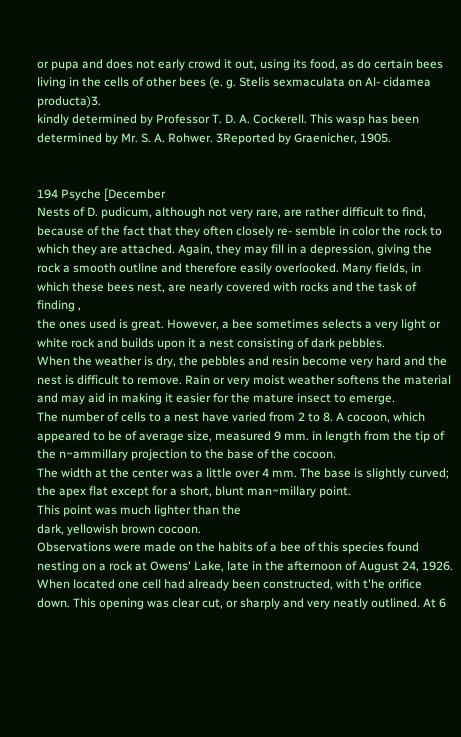or pupa and does not early crowd it out, using its food, as do certain bees living in the cells of other bees (e. g. Stelis sexmaculata on Al- cidamea producta)3.
kindly determined by Professor T. D. A. Cockerell. This wasp has been determined by Mr. S. A. Rohwer. 3Reported by Graenicher, 1905.


194 Psyche [December
Nests of D. pudicum, although not very rare, are rather difficult to find, because of the fact that they often closely re- semble in color the rock to which they are attached. Again, they may fill in a depression, giving the rock a smooth outline and therefore easily overlooked. Many fields, in which these bees nest, are nearly covered with rocks and the task of finding ,
the ones used is great. However, a bee sometimes selects a very light or white rock and builds upon it a nest consisting of dark pebbles.
When the weather is dry, the pebbles and resin become very hard and the nest is difficult to remove. Rain or very moist weather softens the material and may aid in making it easier for the mature insect to emerge.
The number of cells to a nest have varied from 2 to 8. A cocoon, which appeared to be of average size, measured 9 mm. in length from the tip of the n~ammillary projection to the base of the cocoon.
The width at the center was a little over 4 mm. The base is slightly curved; the apex flat except for a short, blunt man~millary point.
This point was much lighter than the
dark, yellowish brown cocoon.
Observations were made on the habits of a bee of this species found nesting on a rock at Owens' Lake, late in the afternoon of August 24, 1926. When located one cell had already been constructed, with t'he orifice down. This opening was clear cut, or sharply and very neatly outlined. At 6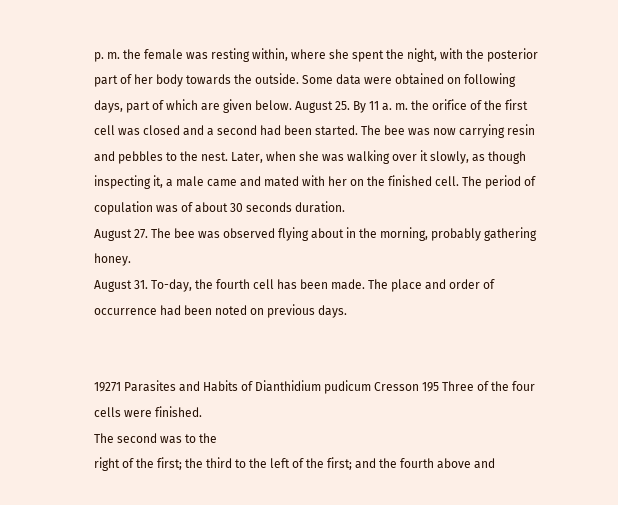p. m. the female was resting within, where she spent the night, with the posterior part of her body towards the outside. Some data were obtained on following days, part of which are given below. August 25. By 11 a. m. the orifice of the first cell was closed and a second had been started. The bee was now carrying resin and pebbles to the nest. Later, when she was walking over it slowly, as though inspecting it, a male came and mated with her on the finished cell. The period of copulation was of about 30 seconds duration.
August 27. The bee was observed flying about in the morning, probably gathering honey.
August 31. To-day, the fourth cell has been made. The place and order of occurrence had been noted on previous days.


19271 Parasites and Habits of Dianthidium pudicum Cresson 195 Three of the four cells were finished.
The second was to the
right of the first; the third to the left of the first; and the fourth above and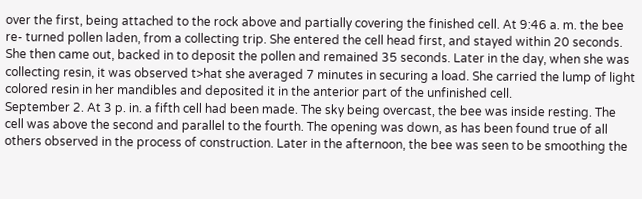over the first, being attached to the rock above and partially covering the finished cell. At 9:46 a. m. the bee re- turned pollen laden, from a collecting trip. She entered the cell head first, and stayed within 20 seconds. She then came out, backed in to deposit the pollen and remained 35 seconds. Later in the day, when she was collecting resin, it was observed t>hat she averaged 7 minutes in securing a load. She carried the lump of light colored resin in her mandibles and deposited it in the anterior part of the unfinished cell.
September 2. At 3 p. in. a fifth cell had been made. The sky being overcast, the bee was inside resting. The cell was above the second and parallel to the fourth. The opening was down, as has been found true of all others observed in the process of construction. Later in the afternoon, the bee was seen to be smoothing the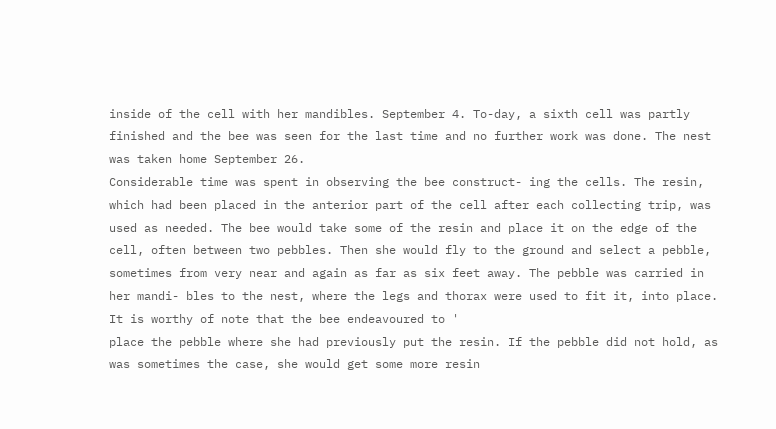inside of the cell with her mandibles. September 4. To-day, a sixth cell was partly finished and the bee was seen for the last time and no further work was done. The nest was taken home September 26.
Considerable time was spent in observing the bee construct- ing the cells. The resin, which had been placed in the anterior part of the cell after each collecting trip, was used as needed. The bee would take some of the resin and place it on the edge of the cell, often between two pebbles. Then she would fly to the ground and select a pebble, sometimes from very near and again as far as six feet away. The pebble was carried in her mandi- bles to the nest, where the legs and thorax were used to fit it, into place. It is worthy of note that the bee endeavoured to '
place the pebble where she had previously put the resin. If the pebble did not hold, as was sometimes the case, she would get some more resin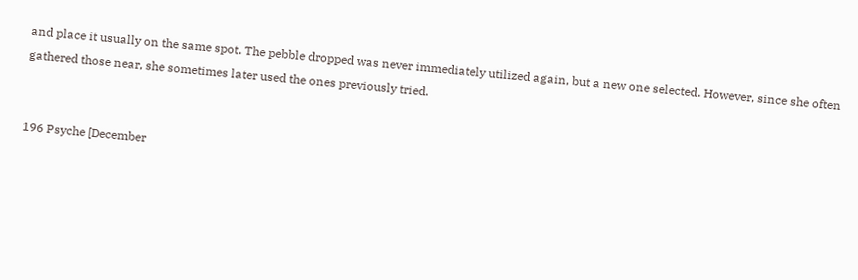and place it usually on the same spot. The pebble dropped was never immediately utilized again, but a new one selected. However, since she often gathered those near, she sometimes later used the ones previously tried.


196 Psyche [December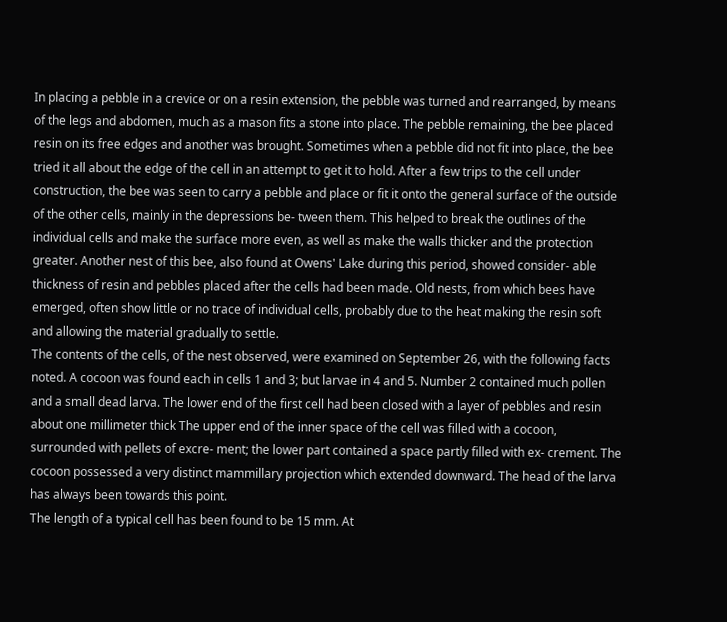In placing a pebble in a crevice or on a resin extension, the pebble was turned and rearranged, by means of the legs and abdomen, much as a mason fits a stone into place. The pebble remaining, the bee placed resin on its free edges and another was brought. Sometimes when a pebble did not fit into place, the bee tried it all about the edge of the cell in an attempt to get it to hold. After a few trips to the cell under construction, the bee was seen to carry a pebble and place or fit it onto the general surface of the outside of the other cells, mainly in the depressions be- tween them. This helped to break the outlines of the individual cells and make the surface more even, as well as make the walls thicker and the protection greater. Another nest of this bee, also found at Owens' Lake during this period, showed consider- able thickness of resin and pebbles placed after the cells had been made. Old nests, from which bees have emerged, often show little or no trace of individual cells, probably due to the heat making the resin soft and allowing the material gradually to settle.
The contents of the cells, of the nest observed, were examined on September 26, with the following facts noted. A cocoon was found each in cells 1 and 3; but larvae in 4 and 5. Number 2 contained much pollen and a small dead larva. The lower end of the first cell had been closed with a layer of pebbles and resin about one millimeter thick The upper end of the inner space of the cell was filled with a cocoon, surrounded with pellets of excre- ment; the lower part contained a space partly filled with ex- crement. The cocoon possessed a very distinct mammillary projection which extended downward. The head of the larva has always been towards this point.
The length of a typical cell has been found to be 15 mm. At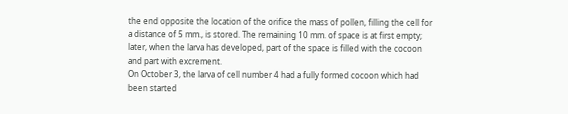the end opposite the location of the orifice the mass of pollen, filling the cell for a distance of 5 mm., is stored. The remaining 10 mm. of space is at first empty; later, when the larva has developed, part of the space is filled with the cocoon and part with excrement.
On October 3, the larva of cell number 4 had a fully formed cocoon which had been started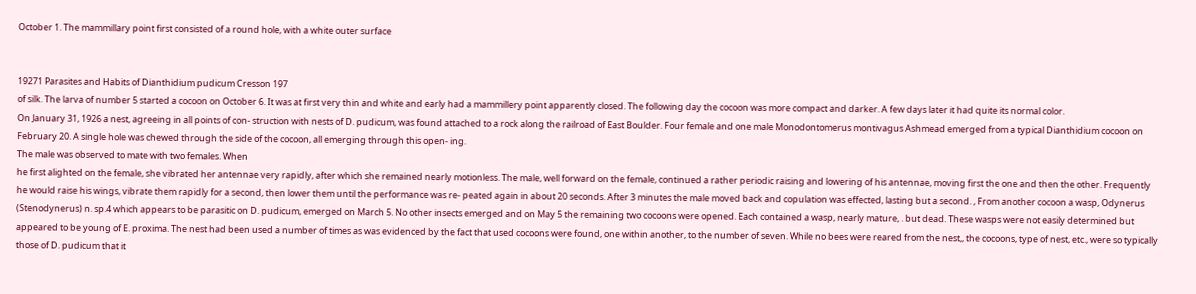October 1. The mammillary point first consisted of a round hole, with a white outer surface


19271 Parasites and Habits of Dianthidium pudicum Cresson 197
of silk. The larva of number 5 started a cocoon on October 6. It was at first very thin and white and early had a mammillery point apparently closed. The following day the cocoon was more compact and darker. A few days later it had quite its normal color.
On January 31, 1926 a nest, agreeing in all points of con- struction with nests of D. pudicum, was found attached to a rock along the railroad of East Boulder. Four female and one male Monodontomerus montivagus Ashmead emerged from a typical Dianthidium cocoon on February 20. A single hole was chewed through the side of the cocoon, all emerging through this open- ing.
The male was observed to mate with two females. When
he first alighted on the female, she vibrated her antennae very rapidly, after which she remained nearly motionless. The male, well forward on the female, continued a rather periodic raising and lowering of his antennae, moving first the one and then the other. Frequently he would raise his wings, vibrate them rapidly for a second, then lower them until the performance was re- peated again in about 20 seconds. After 3 minutes the male moved back and copulation was effected, lasting but a second. , From another cocoon a wasp, Odynerus (Stenodynerus) n. sp.4 which appears to be parasitic on D. pudicum, emerged on March 5. No other insects emerged and on May 5 the remaining two cocoons were opened. Each contained a wasp, nearly mature, . but dead. These wasps were not easily determined but appeared to be young of E. proxima. The nest had been used a number of times as was evidenced by the fact that used cocoons were found, one within another, to the number of seven. While no bees were reared from the nest,, the cocoons, type of nest, etc., were so typically those of D. pudicum that it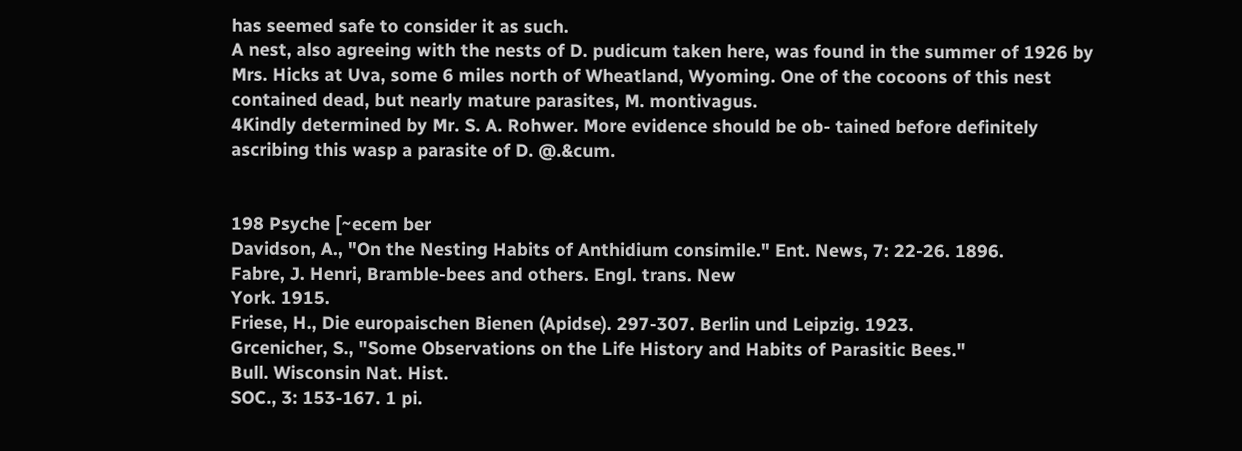has seemed safe to consider it as such.
A nest, also agreeing with the nests of D. pudicum taken here, was found in the summer of 1926 by Mrs. Hicks at Uva, some 6 miles north of Wheatland, Wyoming. One of the cocoons of this nest contained dead, but nearly mature parasites, M. montivagus.
4Kindly determined by Mr. S. A. Rohwer. More evidence should be ob- tained before definitely ascribing this wasp a parasite of D. @.&cum.


198 Psyche [~ecem ber
Davidson, A., "On the Nesting Habits of Anthidium consimile." Ent. News, 7: 22-26. 1896.
Fabre, J. Henri, Bramble-bees and others. Engl. trans. New
York. 1915.
Friese, H., Die europaischen Bienen (Apidse). 297-307. Berlin und Leipzig. 1923.
Grcenicher, S., "Some Observations on the Life History and Habits of Parasitic Bees."
Bull. Wisconsin Nat. Hist.
SOC., 3: 153-167. 1 pi.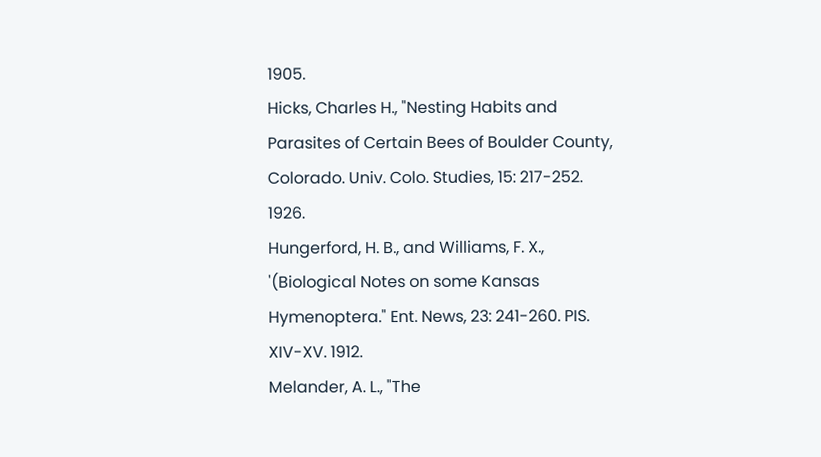1905.
Hicks, Charles H., "Nesting Habits and Parasites of Certain Bees of Boulder County, Colorado. Univ. Colo. Studies, 15: 217-252. 1926.
Hungerford, H. B., and Williams, F. X., '(Biological Notes on some Kansas Hymenoptera." Ent. News, 23: 241-260. PIS. XIV-XV. 1912.
Melander, A. L., "The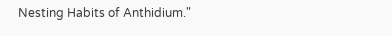Nesting Habits of Anthidium."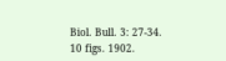Biol. Bull. 3: 27-34.
10 figs. 1902.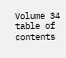Volume 34 table of contents